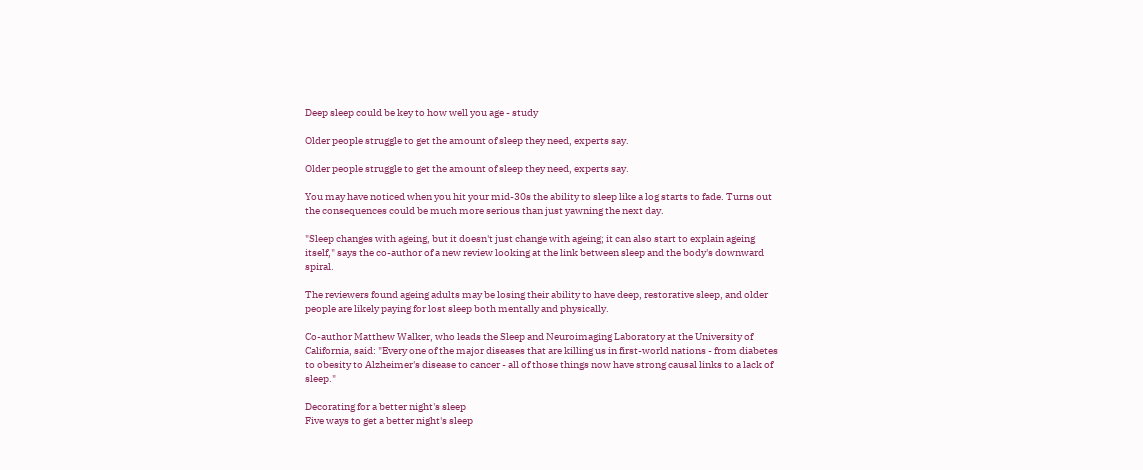Deep sleep could be key to how well you age - study

Older people struggle to get the amount of sleep they need, experts say.

Older people struggle to get the amount of sleep they need, experts say.

You may have noticed when you hit your mid-30s the ability to sleep like a log starts to fade. Turns out the consequences could be much more serious than just yawning the next day.

"Sleep changes with ageing, but it doesn't just change with ageing; it can also start to explain ageing itself," says the co-author of a new review looking at the link between sleep and the body's downward spiral.

The reviewers found ageing adults may be losing their ability to have deep, restorative sleep, and older people are likely paying for lost sleep both mentally and physically.

Co-author Matthew Walker, who leads the Sleep and Neuroimaging Laboratory at the University of California, said: "Every one of the major diseases that are killing us in first-world nations - from diabetes to obesity to Alzheimer's disease to cancer - all of those things now have strong causal links to a lack of sleep."

Decorating for a better night's sleep
Five ways to get a better night's sleep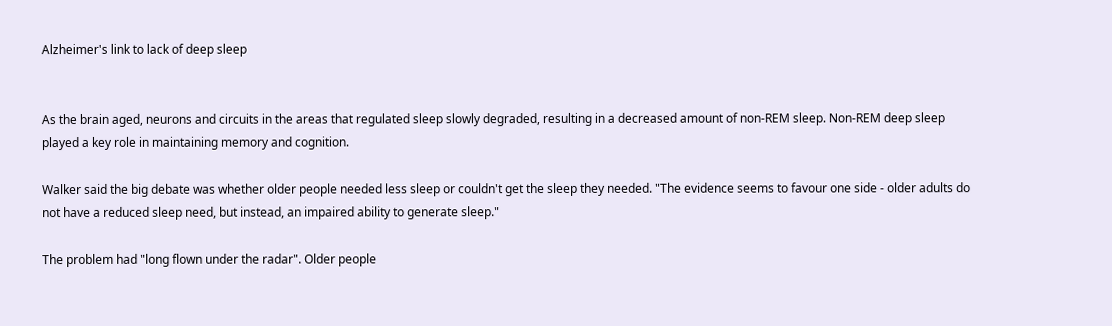Alzheimer's link to lack of deep sleep


As the brain aged, neurons and circuits in the areas that regulated sleep slowly degraded, resulting in a decreased amount of non-REM sleep. Non-REM deep sleep played a key role in maintaining memory and cognition.

Walker said the big debate was whether older people needed less sleep or couldn't get the sleep they needed. "The evidence seems to favour one side - older adults do not have a reduced sleep need, but instead, an impaired ability to generate sleep."

The problem had "long flown under the radar". Older people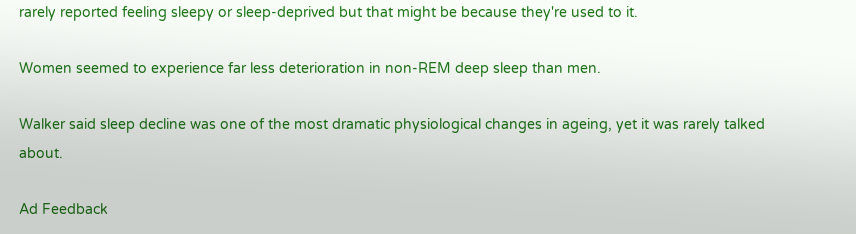rarely reported feeling sleepy or sleep-deprived but that might be because they're used to it.

Women seemed to experience far less deterioration in non-REM deep sleep than men.

Walker said sleep decline was one of the most dramatic physiological changes in ageing, yet it was rarely talked about.

Ad Feedback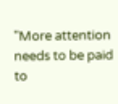"More attention needs to be paid to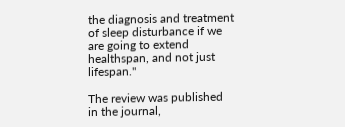the diagnosis and treatment of sleep disturbance if we are going to extend healthspan, and not just lifespan."

The review was published in the journal,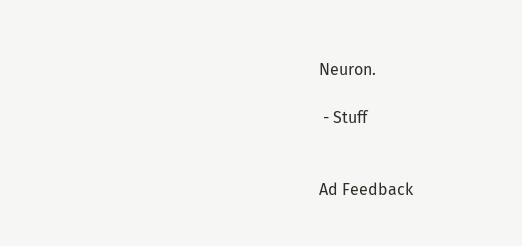Neuron.

 - Stuff


Ad Feedback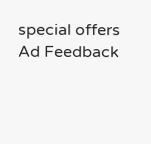special offers
Ad Feedback